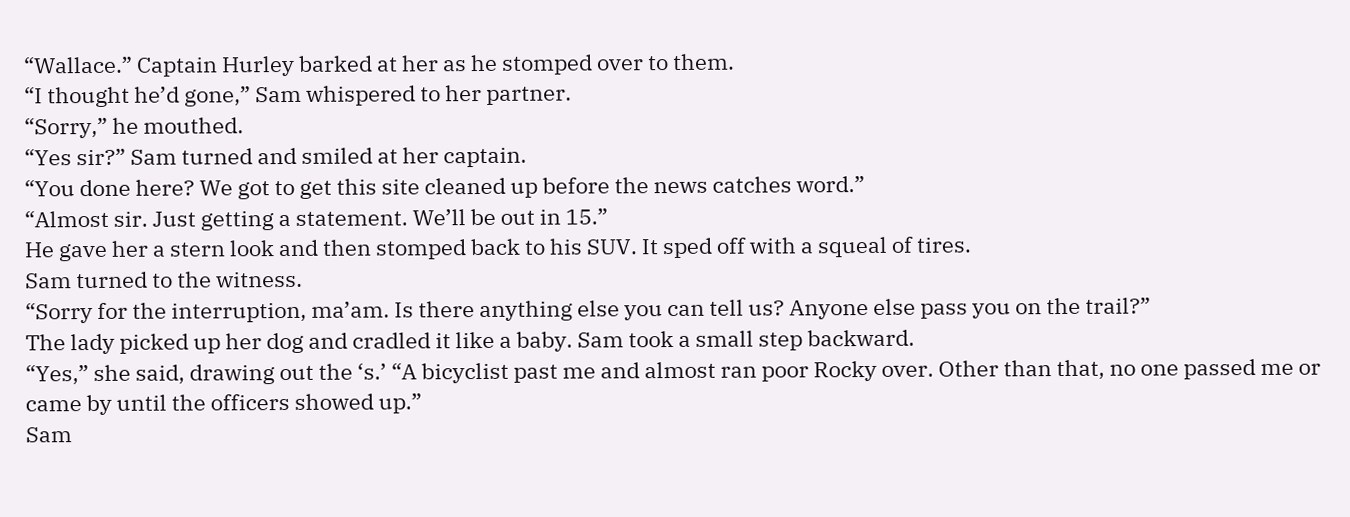“Wallace.” Captain Hurley barked at her as he stomped over to them.
“I thought he’d gone,” Sam whispered to her partner.
“Sorry,” he mouthed.
“Yes sir?” Sam turned and smiled at her captain.
“You done here? We got to get this site cleaned up before the news catches word.”
“Almost sir. Just getting a statement. We’ll be out in 15.”
He gave her a stern look and then stomped back to his SUV. It sped off with a squeal of tires.
Sam turned to the witness.
“Sorry for the interruption, ma’am. Is there anything else you can tell us? Anyone else pass you on the trail?”
The lady picked up her dog and cradled it like a baby. Sam took a small step backward.
“Yes,” she said, drawing out the ‘s.’ “A bicyclist past me and almost ran poor Rocky over. Other than that, no one passed me or came by until the officers showed up.”
Sam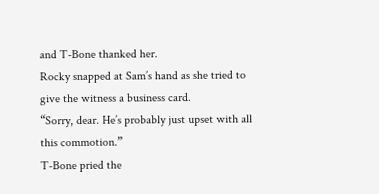and T-Bone thanked her.
Rocky snapped at Sam’s hand as she tried to give the witness a business card.
“Sorry, dear. He’s probably just upset with all this commotion.”
T-Bone pried the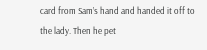card from Sam’s hand and handed it off to the lady. Then he pet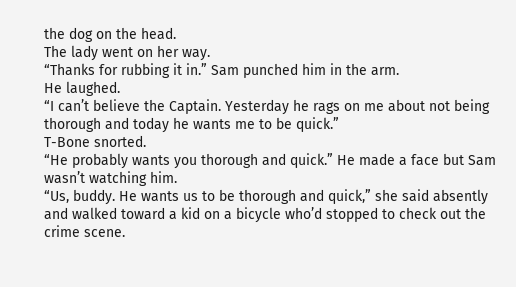the dog on the head.
The lady went on her way.
“Thanks for rubbing it in.” Sam punched him in the arm.
He laughed.
“I can’t believe the Captain. Yesterday he rags on me about not being thorough and today he wants me to be quick.”
T-Bone snorted.
“He probably wants you thorough and quick.” He made a face but Sam wasn’t watching him.
“Us, buddy. He wants us to be thorough and quick,” she said absently and walked toward a kid on a bicycle who’d stopped to check out the crime scene.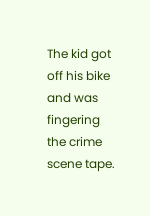The kid got off his bike and was fingering the crime scene tape.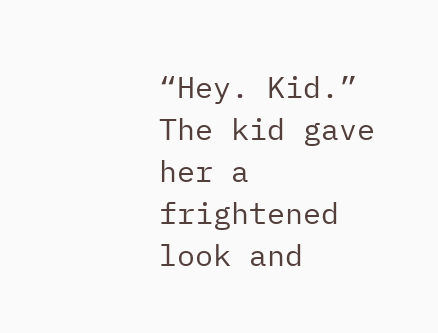“Hey. Kid.”
The kid gave her a frightened look and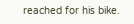reached for his bike.